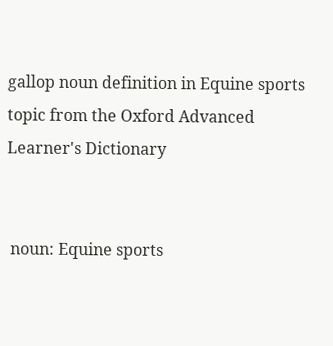gallop noun definition in Equine sports topic from the Oxford Advanced Learner's Dictionary


 noun: Equine sports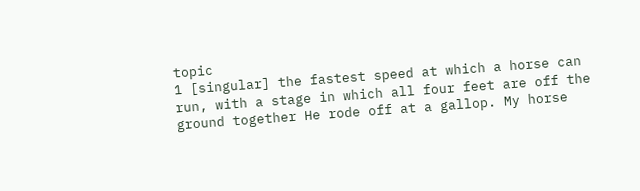topic
1 [singular] the fastest speed at which a horse can run, with a stage in which all four feet are off the ground together He rode off at a gallop. My horse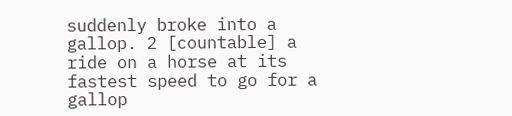suddenly broke into a gallop. 2 [countable] a ride on a horse at its fastest speed to go for a gallop